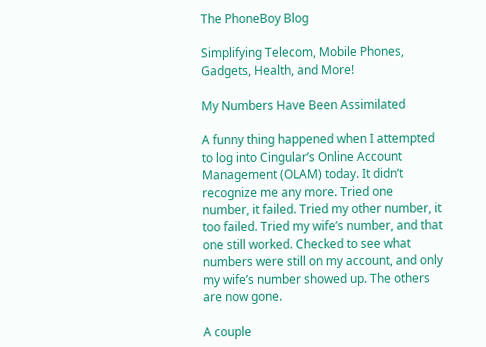The PhoneBoy Blog

Simplifying Telecom, Mobile Phones, Gadgets, Health, and More!

My Numbers Have Been Assimilated

A funny thing happened when I attempted to log into Cingular’s Online Account Management (OLAM) today. It didn’t recognize me any more. Tried one number, it failed. Tried my other number, it too failed. Tried my wife’s number, and that one still worked. Checked to see what numbers were still on my account, and only my wife’s number showed up. The others are now gone.

A couple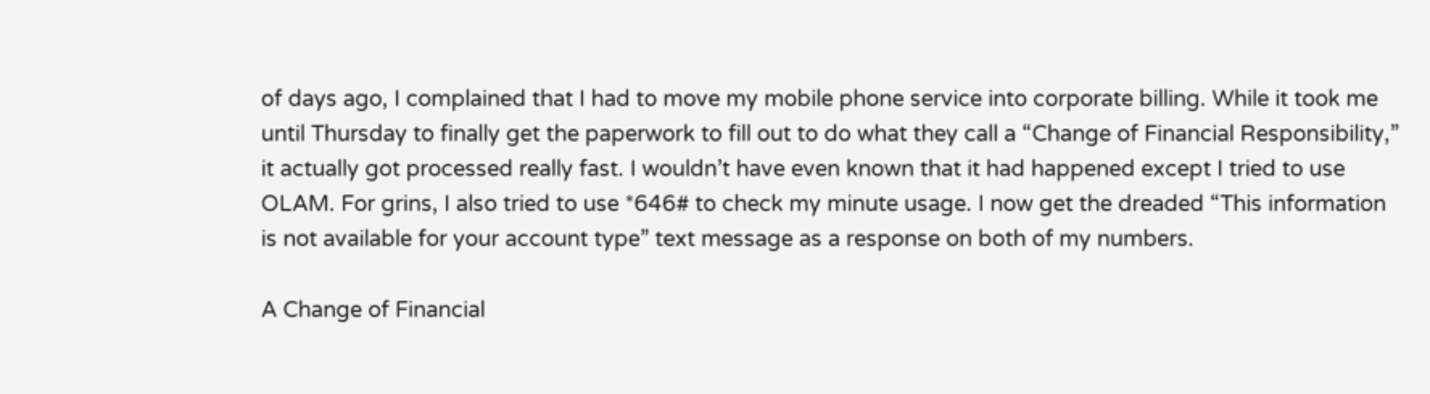of days ago, I complained that I had to move my mobile phone service into corporate billing. While it took me until Thursday to finally get the paperwork to fill out to do what they call a “Change of Financial Responsibility,” it actually got processed really fast. I wouldn’t have even known that it had happened except I tried to use OLAM. For grins, I also tried to use *646# to check my minute usage. I now get the dreaded “This information is not available for your account type” text message as a response on both of my numbers.

A Change of Financial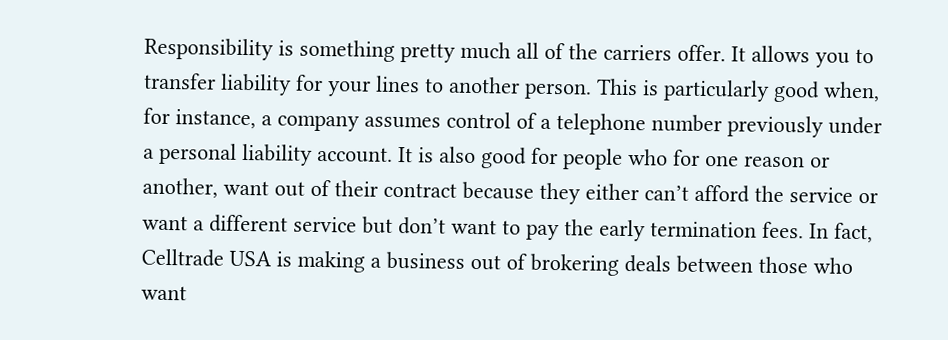Responsibility is something pretty much all of the carriers offer. It allows you to transfer liability for your lines to another person. This is particularly good when, for instance, a company assumes control of a telephone number previously under a personal liability account. It is also good for people who for one reason or another, want out of their contract because they either can’t afford the service or want a different service but don’t want to pay the early termination fees. In fact, Celltrade USA is making a business out of brokering deals between those who want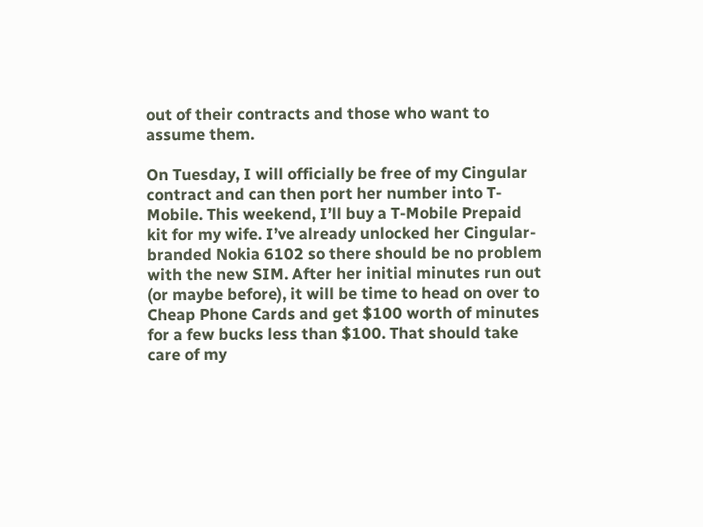out of their contracts and those who want to assume them.

On Tuesday, I will officially be free of my Cingular contract and can then port her number into T-Mobile. This weekend, I’ll buy a T-Mobile Prepaid kit for my wife. I’ve already unlocked her Cingular-branded Nokia 6102 so there should be no problem with the new SIM. After her initial minutes run out (or maybe before), it will be time to head on over to Cheap Phone Cards and get $100 worth of minutes for a few bucks less than $100. That should take care of my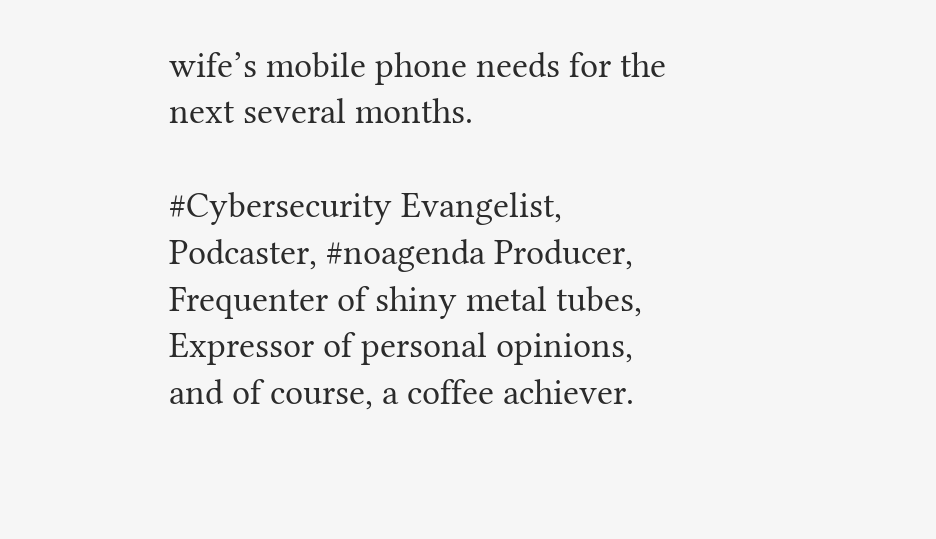wife’s mobile phone needs for the next several months.

#Cybersecurity Evangelist, Podcaster, #noagenda Producer, Frequenter of shiny metal tubes, Expressor of personal opinions, and of course, a coffee achiever.